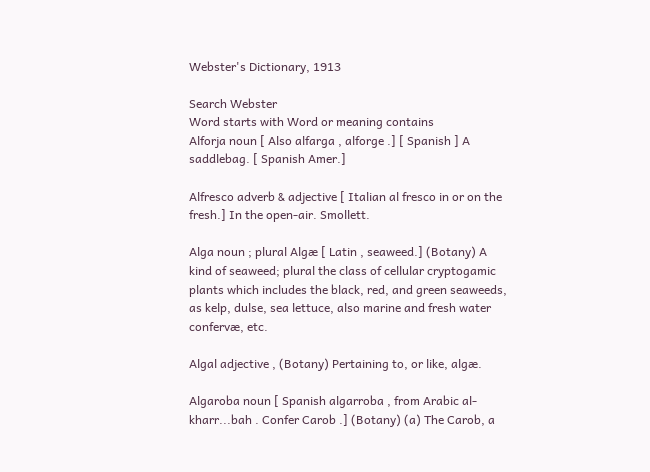Webster's Dictionary, 1913

Search Webster
Word starts with Word or meaning contains
Alforja noun [ Also alfarga , alforge .] [ Spanish ] A saddlebag. [ Spanish Amer.]

Alfresco adverb & adjective [ Italian al fresco in or on the fresh.] In the open-air. Smollett.

Alga noun ; plural Algæ [ Latin , seaweed.] (Botany) A kind of seaweed; plural the class of cellular cryptogamic plants which includes the black, red, and green seaweeds, as kelp, dulse, sea lettuce, also marine and fresh water confervæ, etc.

Algal adjective , (Botany) Pertaining to, or like, algæ.

Algaroba noun [ Spanish algarroba , from Arabic al-kharr...bah . Confer Carob .] (Botany) (a) The Carob, a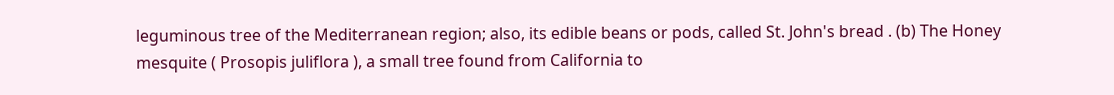leguminous tree of the Mediterranean region; also, its edible beans or pods, called St. John's bread . (b) The Honey mesquite ( Prosopis juliflora ), a small tree found from California to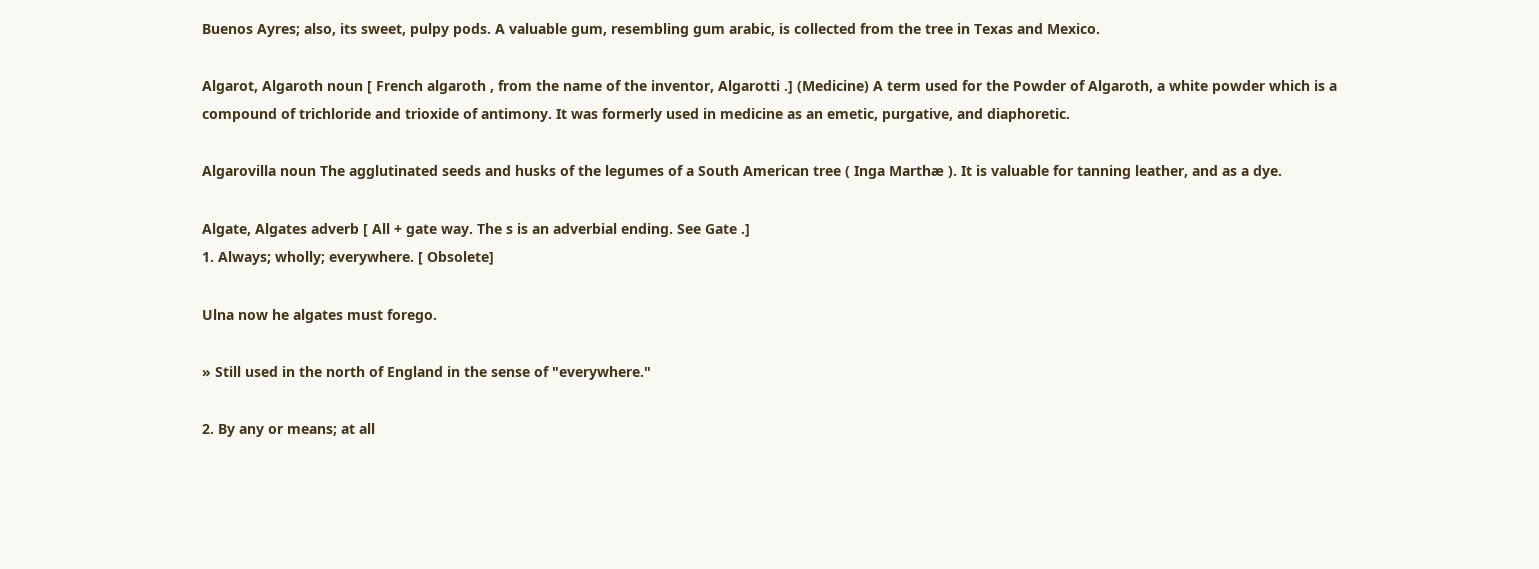Buenos Ayres; also, its sweet, pulpy pods. A valuable gum, resembling gum arabic, is collected from the tree in Texas and Mexico.

Algarot, Algaroth noun [ French algaroth , from the name of the inventor, Algarotti .] (Medicine) A term used for the Powder of Algaroth, a white powder which is a compound of trichloride and trioxide of antimony. It was formerly used in medicine as an emetic, purgative, and diaphoretic.

Algarovilla noun The agglutinated seeds and husks of the legumes of a South American tree ( Inga Marthæ ). It is valuable for tanning leather, and as a dye.

Algate, Algates adverb [ All + gate way. The s is an adverbial ending. See Gate .]
1. Always; wholly; everywhere. [ Obsolete]

Ulna now he algates must forego.

» Still used in the north of England in the sense of "everywhere."

2. By any or means; at all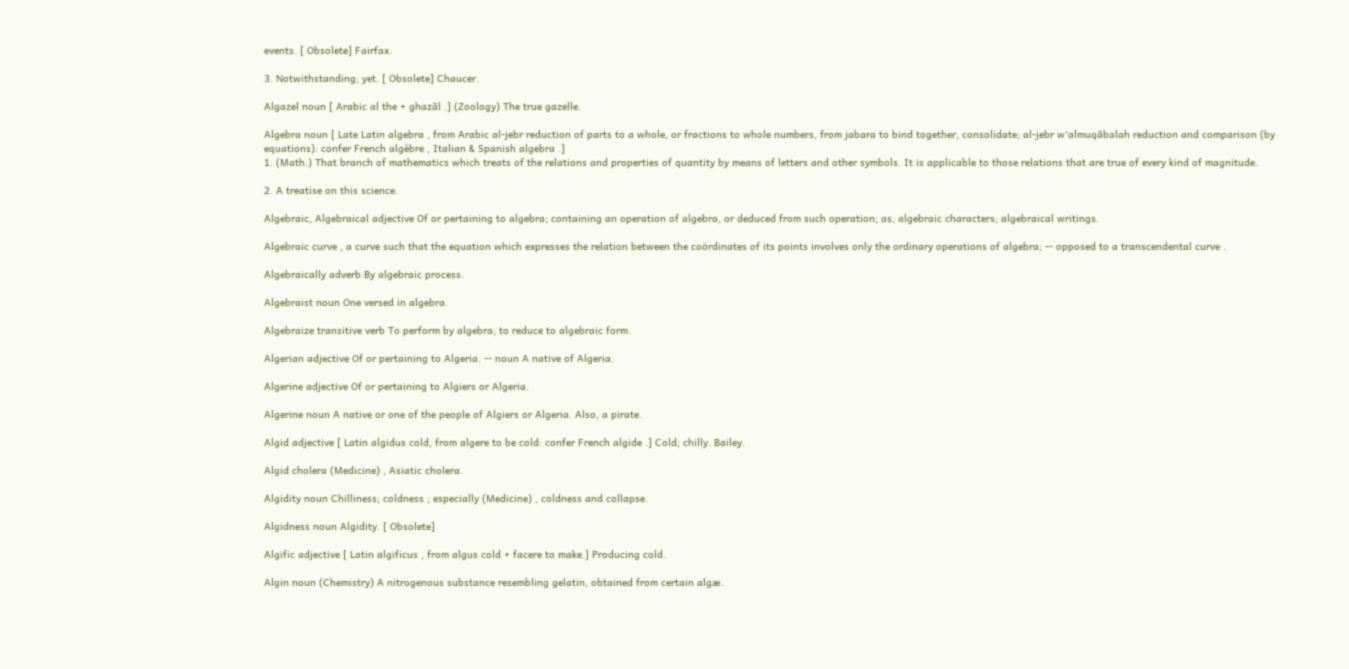events. [ Obsolete] Fairfax.

3. Notwithstanding; yet. [ Obsolete] Chaucer.

Algazel noun [ Arabic al the + ghazāl .] (Zoology) The true gazelle.

Algebra noun [ Late Latin algebra , from Arabic al-jebr reduction of parts to a whole, or fractions to whole numbers, from jabara to bind together, consolidate; al-jebr w'almuqābalah reduction and comparison (by equations): confer French algèbre , Italian & Spanish algebra .]
1. (Math.) That branch of mathematics which treats of the relations and properties of quantity by means of letters and other symbols. It is applicable to those relations that are true of every kind of magnitude.

2. A treatise on this science.

Algebraic, Algebraical adjective Of or pertaining to algebra; containing an operation of algebra, or deduced from such operation; as, algebraic characters; algebraical writings.

Algebraic curve , a curve such that the equation which expresses the relation between the coördinates of its points involves only the ordinary operations of algebra; -- opposed to a transcendental curve .

Algebraically adverb By algebraic process.

Algebraist noun One versed in algebra.

Algebraize transitive verb To perform by algebra; to reduce to algebraic form.

Algerian adjective Of or pertaining to Algeria. -- noun A native of Algeria.

Algerine adjective Of or pertaining to Algiers or Algeria.

Algerine noun A native or one of the people of Algiers or Algeria. Also, a pirate.

Algid adjective [ Latin algidus cold, from algere to be cold: confer French algide .] Cold; chilly. Bailey.

Algid cholera (Medicine) , Asiatic cholera.

Algidity noun Chilliness; coldness ; especially (Medicine) , coldness and collapse.

Algidness noun Algidity. [ Obsolete]

Algific adjective [ Latin algificus , from algus cold + facere to make.] Producing cold.

Algin noun (Chemistry) A nitrogenous substance resembling gelatin, obtained from certain algæ.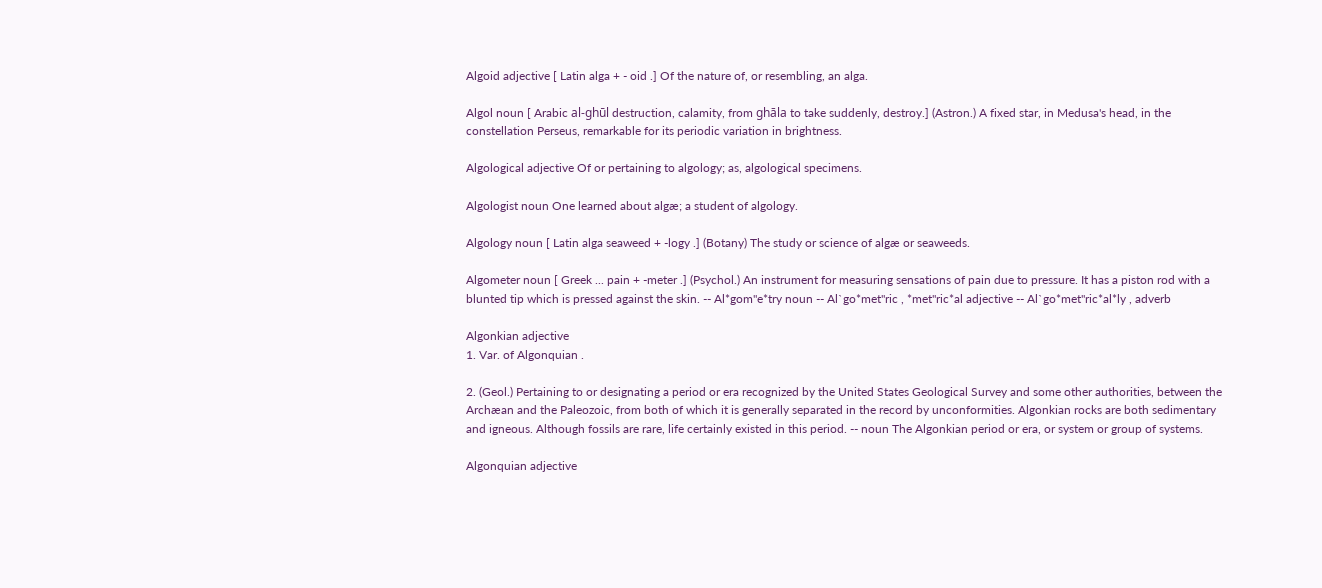Algoid adjective [ Latin alga + - oid .] Of the nature of, or resembling, an alga.

Algol noun [ Arabic al-ghūl destruction, calamity, from ghāla to take suddenly, destroy.] (Astron.) A fixed star, in Medusa's head, in the constellation Perseus, remarkable for its periodic variation in brightness.

Algological adjective Of or pertaining to algology; as, algological specimens.

Algologist noun One learned about algæ; a student of algology.

Algology noun [ Latin alga seaweed + -logy .] (Botany) The study or science of algæ or seaweeds.

Algometer noun [ Greek ... pain + -meter .] (Psychol.) An instrument for measuring sensations of pain due to pressure. It has a piston rod with a blunted tip which is pressed against the skin. -- Al*gom"e*try noun -- Al`go*met"ric , *met"ric*al adjective -- Al`go*met"ric*al*ly , adverb

Algonkian adjective
1. Var. of Algonquian .

2. (Geol.) Pertaining to or designating a period or era recognized by the United States Geological Survey and some other authorities, between the Archæan and the Paleozoic, from both of which it is generally separated in the record by unconformities. Algonkian rocks are both sedimentary and igneous. Although fossils are rare, life certainly existed in this period. -- noun The Algonkian period or era, or system or group of systems.

Algonquian adjective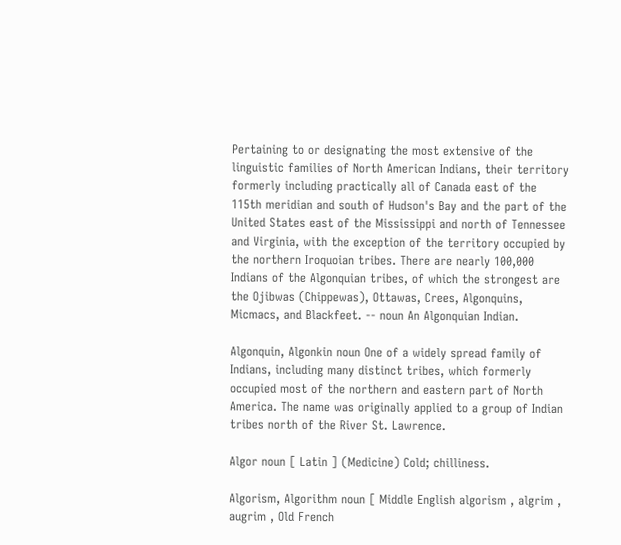Pertaining to or designating the most extensive of the linguistic families of North American Indians, their territory formerly including practically all of Canada east of the 115th meridian and south of Hudson's Bay and the part of the United States east of the Mississippi and north of Tennessee and Virginia, with the exception of the territory occupied by the northern Iroquoian tribes. There are nearly 100,000 Indians of the Algonquian tribes, of which the strongest are the Ojibwas (Chippewas), Ottawas, Crees, Algonquins, Micmacs, and Blackfeet. -- noun An Algonquian Indian.

Algonquin, Algonkin noun One of a widely spread family of Indians, including many distinct tribes, which formerly occupied most of the northern and eastern part of North America. The name was originally applied to a group of Indian tribes north of the River St. Lawrence.

Algor noun [ Latin ] (Medicine) Cold; chilliness.

Algorism, Algorithm noun [ Middle English algorism , algrim , augrim , Old French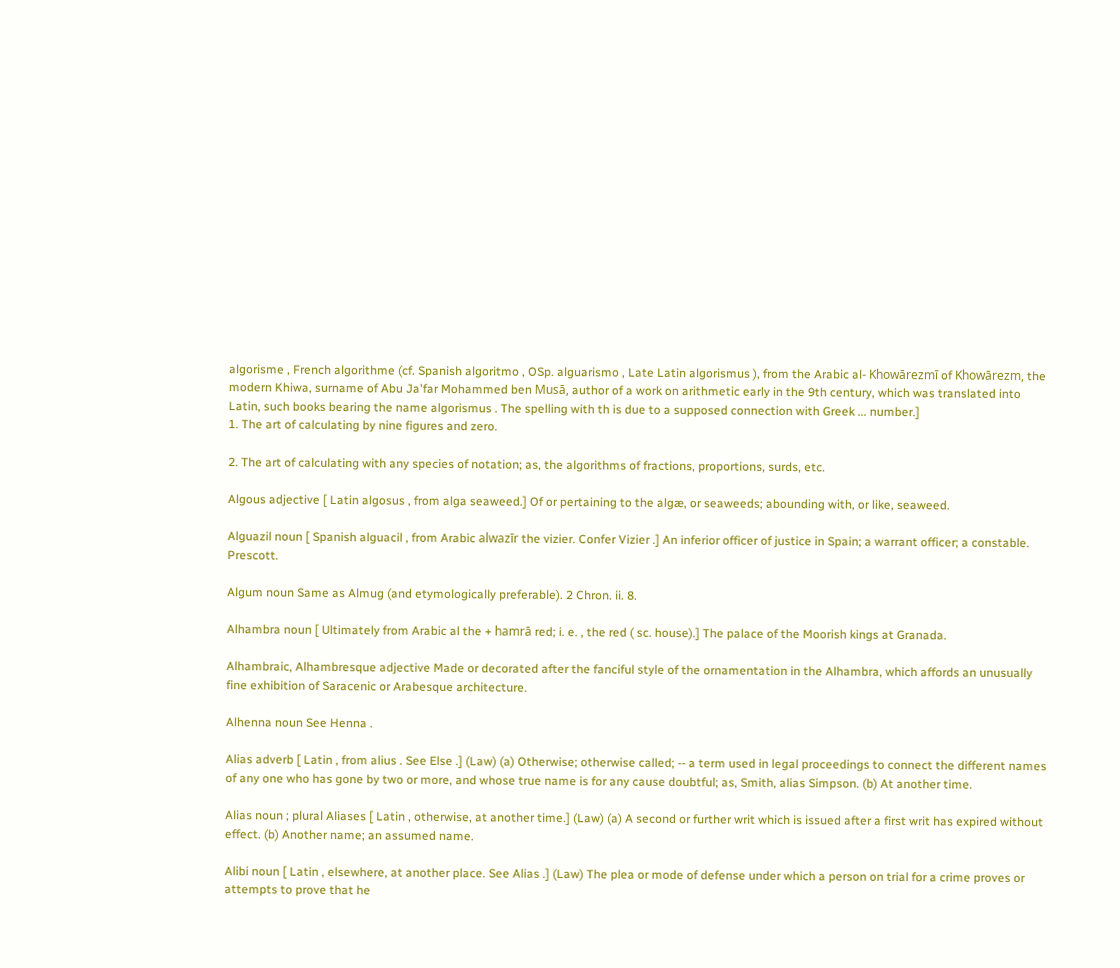algorisme , French algorithme (cf. Spanish algoritmo , OSp. alguarismo , Late Latin algorismus ), from the Arabic al- Khowārezmī of Khowārezm, the modern Khiwa, surname of Abu Ja'far Mohammed ben Musā, author of a work on arithmetic early in the 9th century, which was translated into Latin, such books bearing the name algorismus . The spelling with th is due to a supposed connection with Greek ... number.]
1. The art of calculating by nine figures and zero.

2. The art of calculating with any species of notation; as, the algorithms of fractions, proportions, surds, etc.

Algous adjective [ Latin algosus , from alga seaweed.] Of or pertaining to the algæ, or seaweeds; abounding with, or like, seaweed.

Alguazil noun [ Spanish alguacil , from Arabic alwazīr the vizier. Confer Vizier .] An inferior officer of justice in Spain; a warrant officer; a constable. Prescott.

Algum noun Same as Almug (and etymologically preferable). 2 Chron. ii. 8.

Alhambra noun [ Ultimately from Arabic al the + hamrā red; i. e. , the red ( sc. house).] The palace of the Moorish kings at Granada.

Alhambraic, Alhambresque adjective Made or decorated after the fanciful style of the ornamentation in the Alhambra, which affords an unusually fine exhibition of Saracenic or Arabesque architecture.

Alhenna noun See Henna .

Alias adverb [ Latin , from alius . See Else .] (Law) (a) Otherwise; otherwise called; -- a term used in legal proceedings to connect the different names of any one who has gone by two or more, and whose true name is for any cause doubtful; as, Smith, alias Simpson. (b) At another time.

Alias noun ; plural Aliases [ Latin , otherwise, at another time.] (Law) (a) A second or further writ which is issued after a first writ has expired without effect. (b) Another name; an assumed name.

Alibi noun [ Latin , elsewhere, at another place. See Alias .] (Law) The plea or mode of defense under which a person on trial for a crime proves or attempts to prove that he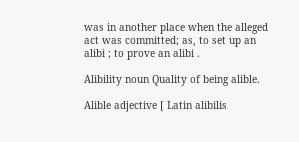was in another place when the alleged act was committed; as, to set up an alibi ; to prove an alibi .

Alibility noun Quality of being alible.

Alible adjective [ Latin alibilis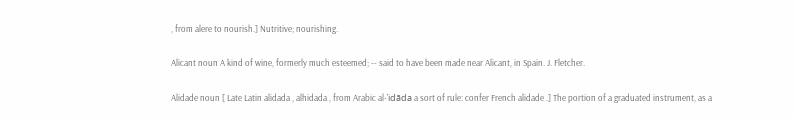, from alere to nourish.] Nutritive; nourishing.

Alicant noun A kind of wine, formerly much esteemed; -- said to have been made near Alicant, in Spain. J. Fletcher.

Alidade noun [ Late Latin alidada , alhidada , from Arabic al-'idāda a sort of rule: confer French alidade .] The portion of a graduated instrument, as a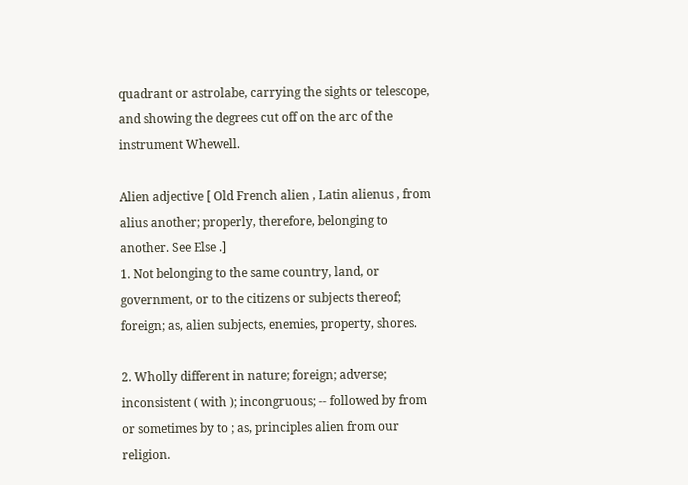quadrant or astrolabe, carrying the sights or telescope, and showing the degrees cut off on the arc of the instrument Whewell.

Alien adjective [ Old French alien , Latin alienus , from alius another; properly, therefore, belonging to another. See Else .]
1. Not belonging to the same country, land, or government, or to the citizens or subjects thereof; foreign; as, alien subjects, enemies, property, shores.

2. Wholly different in nature; foreign; adverse; inconsistent ( with ); incongruous; -- followed by from or sometimes by to ; as, principles alien from our religion.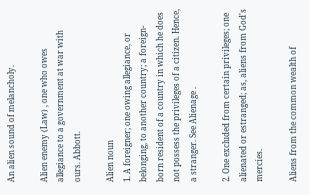An alien sound of melancholy.

Alien enemy (Law) , one who owes allegiance to a government at war with ours. Abbott.

Alien noun
1. A foreigner; one owing allegiance, or belonging, to another country; a foreign-born resident of a country in which he does not possess the privileges of a citizen. Hence, a stranger. See Alienage .

2. One excluded from certain privileges; one alienated or estranged; as, aliens from God's mercies.

Aliens from the common wealth of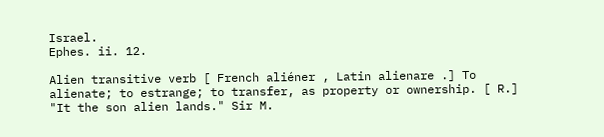Israel.
Ephes. ii. 12.

Alien transitive verb [ French aliéner , Latin alienare .] To alienate; to estrange; to transfer, as property or ownership. [ R.] "It the son alien lands." Sir M.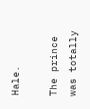Hale.

The prince was totally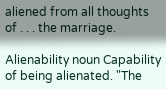aliened from all thoughts of . . . the marriage.

Alienability noun Capability of being alienated. "The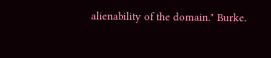alienability of the domain." Burke.